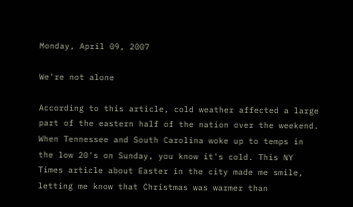Monday, April 09, 2007

We're not alone

According to this article, cold weather affected a large part of the eastern half of the nation over the weekend. When Tennessee and South Carolina woke up to temps in the low 20's on Sunday, you know it's cold. This NY Times article about Easter in the city made me smile, letting me know that Christmas was warmer than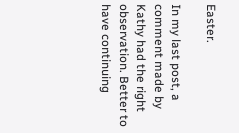Easter.

In my last post, a comment made by Kathy had the right observation. Better to have continuing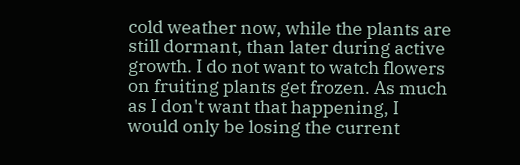cold weather now, while the plants are still dormant, than later during active growth. I do not want to watch flowers on fruiting plants get frozen. As much as I don't want that happening, I would only be losing the current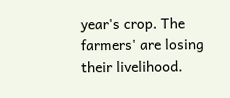year's crop. The farmers' are losing their livelihood.